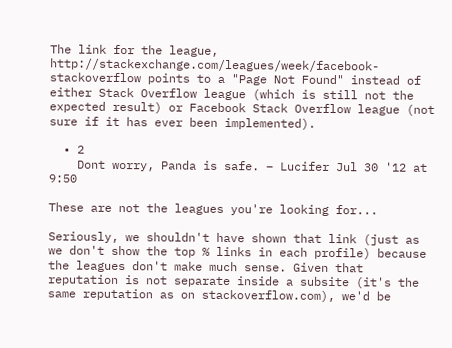The link for the league, http://stackexchange.com/leagues/week/facebook-stackoverflow points to a "Page Not Found" instead of either Stack Overflow league (which is still not the expected result) or Facebook Stack Overflow league (not sure if it has ever been implemented).

  • 2
    Dont worry, Panda is safe. – Lucifer Jul 30 '12 at 9:50

These are not the leagues you're looking for...

Seriously, we shouldn't have shown that link (just as we don't show the top % links in each profile) because the leagues don't make much sense. Given that reputation is not separate inside a subsite (it's the same reputation as on stackoverflow.com), we'd be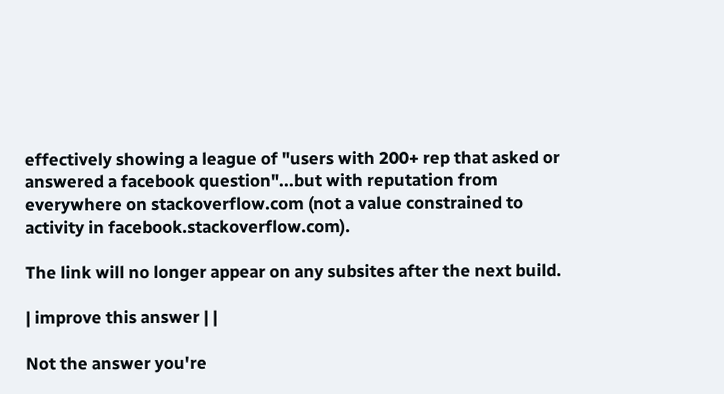effectively showing a league of "users with 200+ rep that asked or answered a facebook question"...but with reputation from everywhere on stackoverflow.com (not a value constrained to activity in facebook.stackoverflow.com).

The link will no longer appear on any subsites after the next build.

| improve this answer | |

Not the answer you're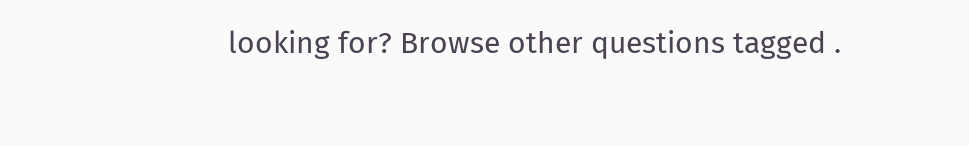looking for? Browse other questions tagged .